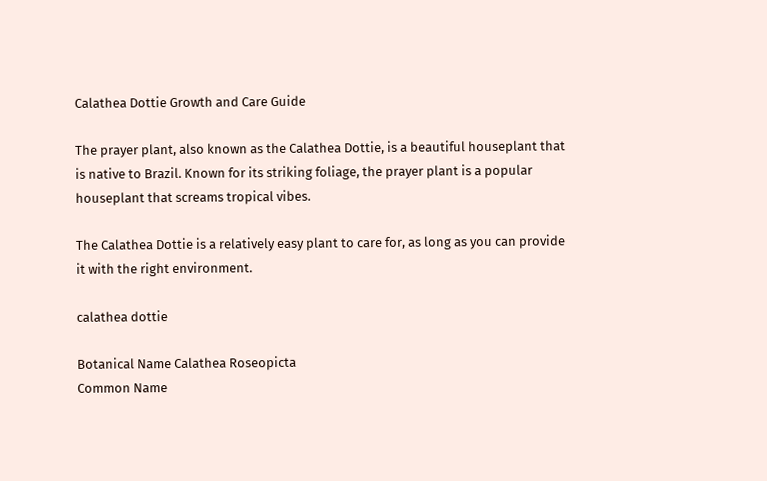Calathea Dottie Growth and Care Guide

The prayer plant, also known as the Calathea Dottie, is a beautiful houseplant that is native to Brazil. Known for its striking foliage, the prayer plant is a popular houseplant that screams tropical vibes.

The Calathea Dottie is a relatively easy plant to care for, as long as you can provide it with the right environment.

calathea dottie

Botanical Name Calathea Roseopicta
Common Name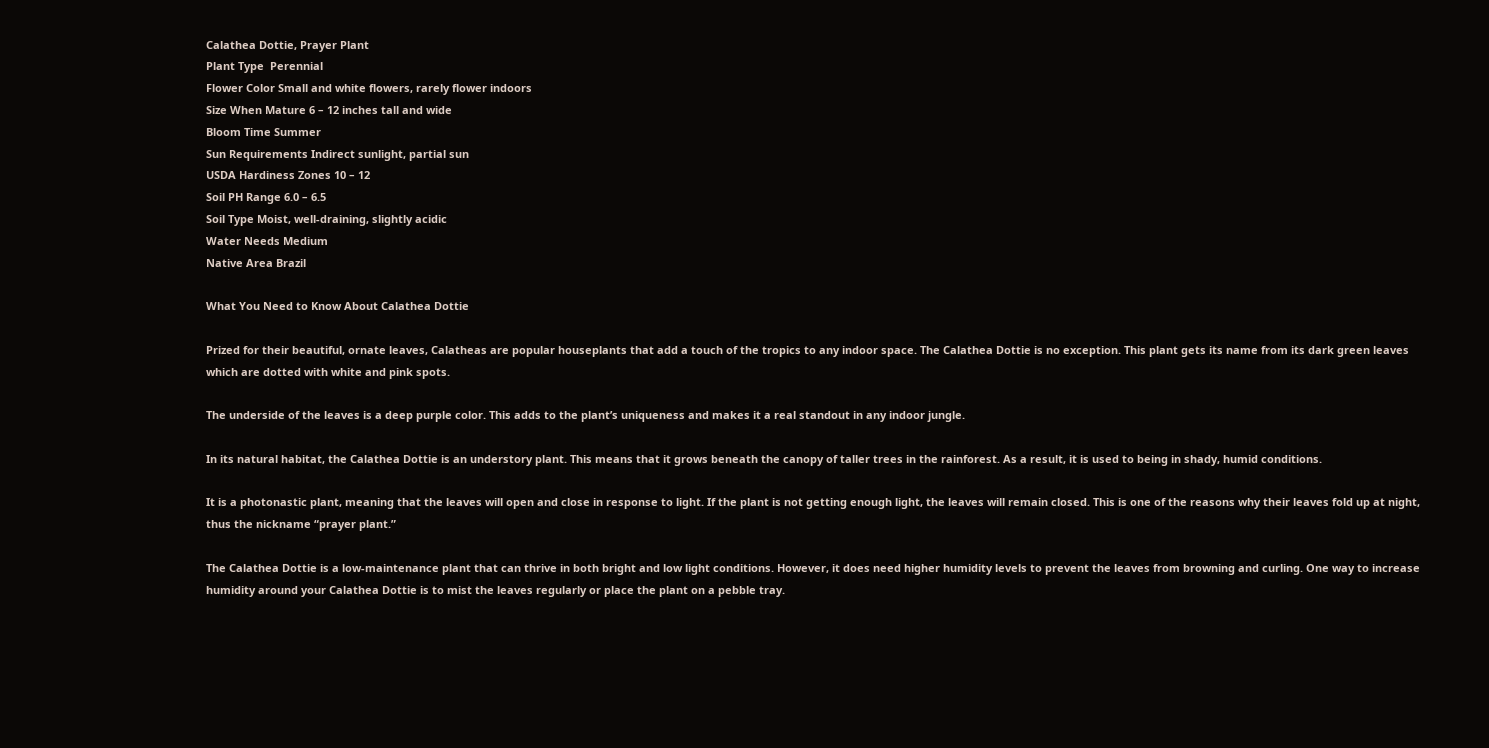Calathea Dottie, Prayer Plant
Plant Type  Perennial
Flower Color Small and white flowers, rarely flower indoors
Size When Mature 6 – 12 inches tall and wide
Bloom Time Summer
Sun Requirements Indirect sunlight, partial sun
USDA Hardiness Zones 10 – 12
Soil PH Range 6.0 – 6.5
Soil Type Moist, well-draining, slightly acidic
Water Needs Medium
Native Area Brazil

What You Need to Know About Calathea Dottie

Prized for their beautiful, ornate leaves, Calatheas are popular houseplants that add a touch of the tropics to any indoor space. The Calathea Dottie is no exception. This plant gets its name from its dark green leaves which are dotted with white and pink spots.

The underside of the leaves is a deep purple color. This adds to the plant’s uniqueness and makes it a real standout in any indoor jungle.

In its natural habitat, the Calathea Dottie is an understory plant. This means that it grows beneath the canopy of taller trees in the rainforest. As a result, it is used to being in shady, humid conditions.

It is a photonastic plant, meaning that the leaves will open and close in response to light. If the plant is not getting enough light, the leaves will remain closed. This is one of the reasons why their leaves fold up at night, thus the nickname “prayer plant.”

The Calathea Dottie is a low-maintenance plant that can thrive in both bright and low light conditions. However, it does need higher humidity levels to prevent the leaves from browning and curling. One way to increase humidity around your Calathea Dottie is to mist the leaves regularly or place the plant on a pebble tray.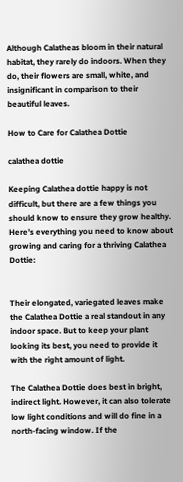Although Calatheas bloom in their natural habitat, they rarely do indoors. When they do, their flowers are small, white, and insignificant in comparison to their beautiful leaves.

How to Care for Calathea Dottie

calathea dottie

Keeping Calathea dottie happy is not difficult, but there are a few things you should know to ensure they grow healthy. Here’s everything you need to know about growing and caring for a thriving Calathea Dottie:


Their elongated, variegated leaves make the Calathea Dottie a real standout in any indoor space. But to keep your plant looking its best, you need to provide it with the right amount of light.

The Calathea Dottie does best in bright, indirect light. However, it can also tolerate low light conditions and will do fine in a north-facing window. If the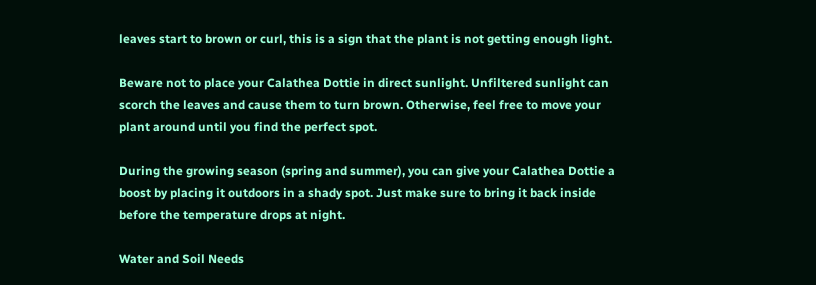leaves start to brown or curl, this is a sign that the plant is not getting enough light.

Beware not to place your Calathea Dottie in direct sunlight. Unfiltered sunlight can scorch the leaves and cause them to turn brown. Otherwise, feel free to move your plant around until you find the perfect spot.

During the growing season (spring and summer), you can give your Calathea Dottie a boost by placing it outdoors in a shady spot. Just make sure to bring it back inside before the temperature drops at night.

Water and Soil Needs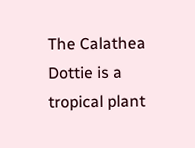The Calathea Dottie is a tropical plant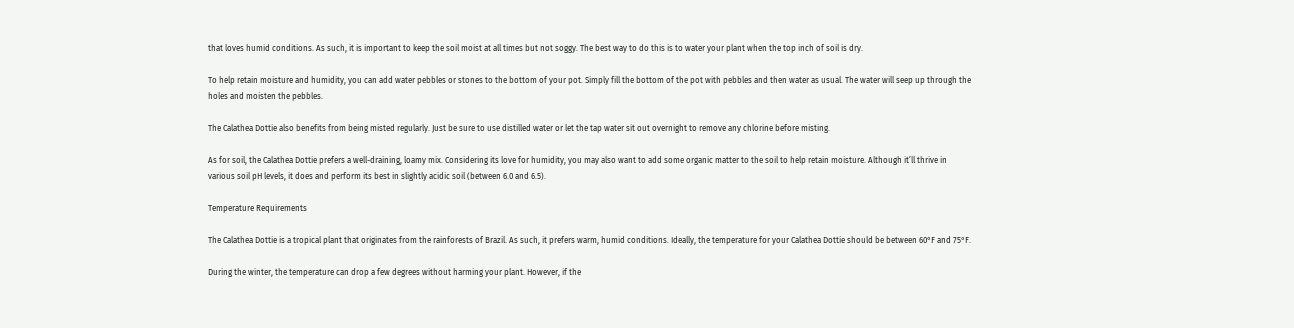that loves humid conditions. As such, it is important to keep the soil moist at all times but not soggy. The best way to do this is to water your plant when the top inch of soil is dry.

To help retain moisture and humidity, you can add water pebbles or stones to the bottom of your pot. Simply fill the bottom of the pot with pebbles and then water as usual. The water will seep up through the holes and moisten the pebbles.

The Calathea Dottie also benefits from being misted regularly. Just be sure to use distilled water or let the tap water sit out overnight to remove any chlorine before misting.

As for soil, the Calathea Dottie prefers a well-draining, loamy mix. Considering its love for humidity, you may also want to add some organic matter to the soil to help retain moisture. Although it’ll thrive in various soil pH levels, it does and perform its best in slightly acidic soil (between 6.0 and 6.5).

Temperature Requirements

The Calathea Dottie is a tropical plant that originates from the rainforests of Brazil. As such, it prefers warm, humid conditions. Ideally, the temperature for your Calathea Dottie should be between 60°F and 75°F.

During the winter, the temperature can drop a few degrees without harming your plant. However, if the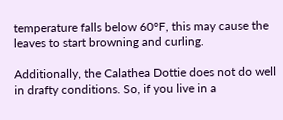temperature falls below 60°F, this may cause the leaves to start browning and curling.

Additionally, the Calathea Dottie does not do well in drafty conditions. So, if you live in a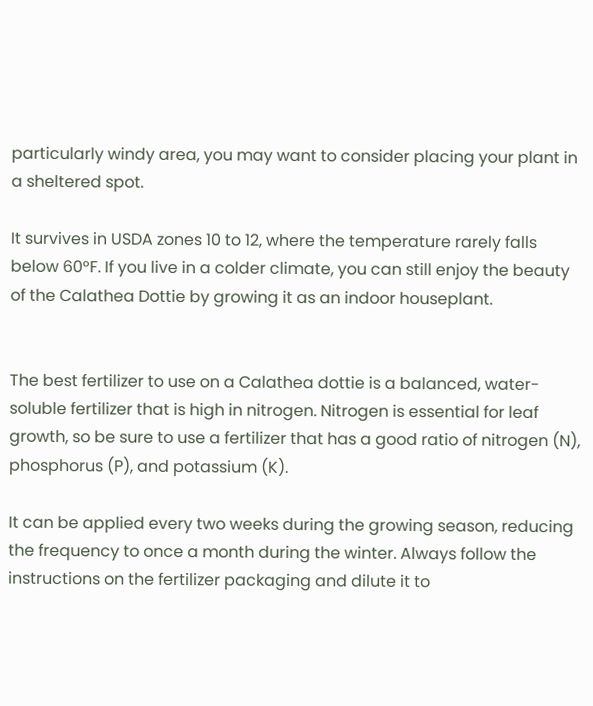particularly windy area, you may want to consider placing your plant in a sheltered spot.

It survives in USDA zones 10 to 12, where the temperature rarely falls below 60°F. If you live in a colder climate, you can still enjoy the beauty of the Calathea Dottie by growing it as an indoor houseplant.


The best fertilizer to use on a Calathea dottie is a balanced, water-soluble fertilizer that is high in nitrogen. Nitrogen is essential for leaf growth, so be sure to use a fertilizer that has a good ratio of nitrogen (N), phosphorus (P), and potassium (K).

It can be applied every two weeks during the growing season, reducing the frequency to once a month during the winter. Always follow the instructions on the fertilizer packaging and dilute it to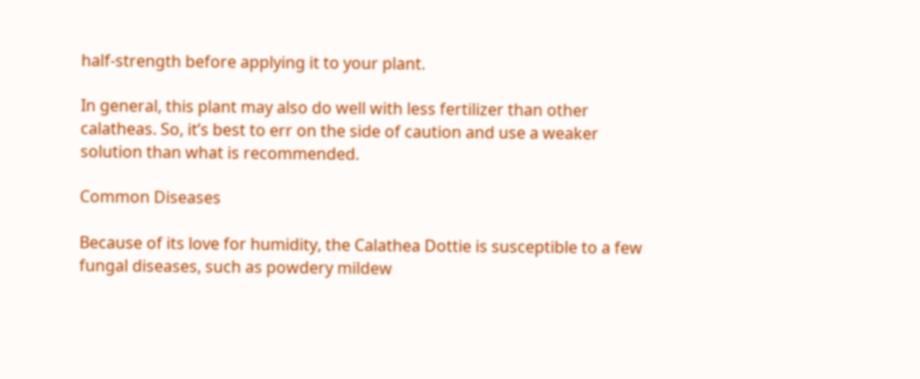half-strength before applying it to your plant.

In general, this plant may also do well with less fertilizer than other calatheas. So, it’s best to err on the side of caution and use a weaker solution than what is recommended.

Common Diseases

Because of its love for humidity, the Calathea Dottie is susceptible to a few fungal diseases, such as powdery mildew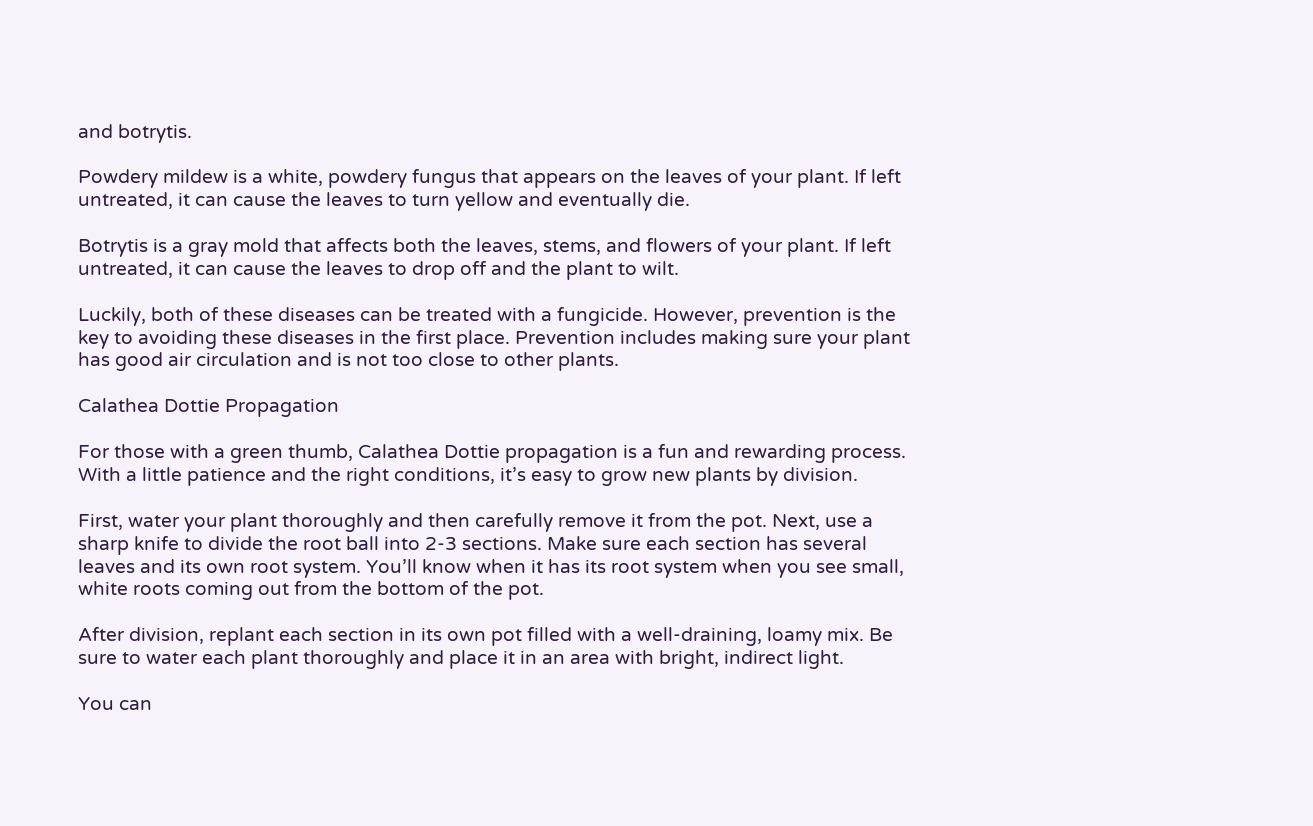and botrytis.

Powdery mildew is a white, powdery fungus that appears on the leaves of your plant. If left untreated, it can cause the leaves to turn yellow and eventually die.

Botrytis is a gray mold that affects both the leaves, stems, and flowers of your plant. If left untreated, it can cause the leaves to drop off and the plant to wilt.

Luckily, both of these diseases can be treated with a fungicide. However, prevention is the key to avoiding these diseases in the first place. Prevention includes making sure your plant has good air circulation and is not too close to other plants.

Calathea Dottie Propagation

For those with a green thumb, Calathea Dottie propagation is a fun and rewarding process. With a little patience and the right conditions, it’s easy to grow new plants by division.

First, water your plant thoroughly and then carefully remove it from the pot. Next, use a sharp knife to divide the root ball into 2-3 sections. Make sure each section has several leaves and its own root system. You’ll know when it has its root system when you see small, white roots coming out from the bottom of the pot.

After division, replant each section in its own pot filled with a well-draining, loamy mix. Be sure to water each plant thoroughly and place it in an area with bright, indirect light.

You can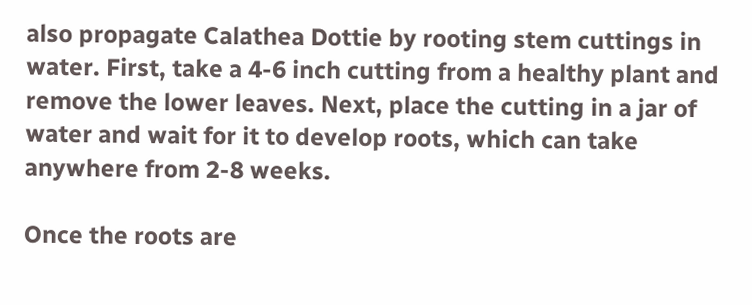also propagate Calathea Dottie by rooting stem cuttings in water. First, take a 4-6 inch cutting from a healthy plant and remove the lower leaves. Next, place the cutting in a jar of water and wait for it to develop roots, which can take anywhere from 2-8 weeks.

Once the roots are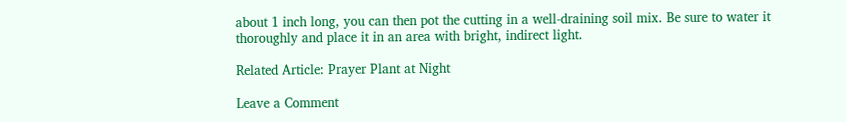about 1 inch long, you can then pot the cutting in a well-draining soil mix. Be sure to water it thoroughly and place it in an area with bright, indirect light.

Related Article: Prayer Plant at Night

Leave a Comment